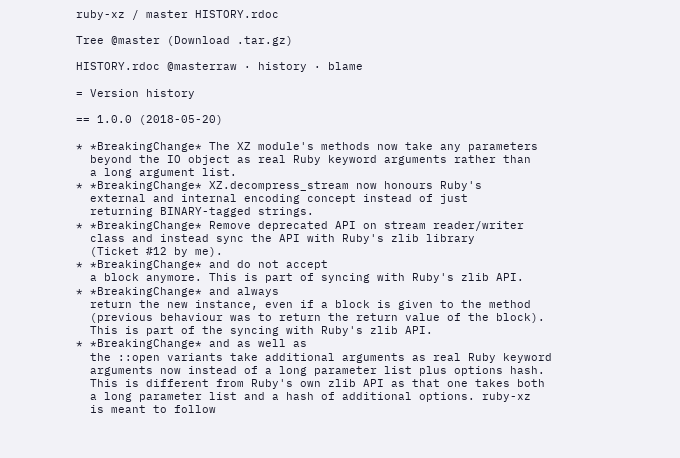ruby-xz / master HISTORY.rdoc

Tree @master (Download .tar.gz)

HISTORY.rdoc @masterraw · history · blame

= Version history

== 1.0.0 (2018-05-20)

* *BreakingChange* The XZ module's methods now take any parameters
  beyond the IO object as real Ruby keyword arguments rather than
  a long argument list.
* *BreakingChange* XZ.decompress_stream now honours Ruby's
  external and internal encoding concept instead of just
  returning BINARY-tagged strings.
* *BreakingChange* Remove deprecated API on stream reader/writer
  class and instead sync the API with Ruby's zlib library
  (Ticket #12 by me).
* *BreakingChange* and do not accept
  a block anymore. This is part of syncing with Ruby's zlib API.
* *BreakingChange* and always
  return the new instance, even if a block is given to the method
  (previous behaviour was to return the return value of the block).
  This is part of the syncing with Ruby's zlib API.
* *BreakingChange* and as well as
  the ::open variants take additional arguments as real Ruby keyword
  arguments now instead of a long parameter list plus options hash.
  This is different from Ruby's own zlib API as that one takes both
  a long parameter list and a hash of additional options. ruby-xz
  is meant to follow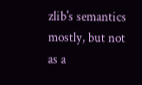zlib's semantics mostly, but not as a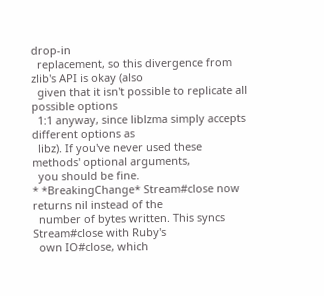drop-in
  replacement, so this divergence from zlib's API is okay (also
  given that it isn't possible to replicate all possible options
  1:1 anyway, since liblzma simply accepts different options as
  libz). If you've never used these methods' optional arguments,
  you should be fine.
* *BreakingChange* Stream#close now returns nil instead of the
  number of bytes written. This syncs Stream#close with Ruby's
  own IO#close, which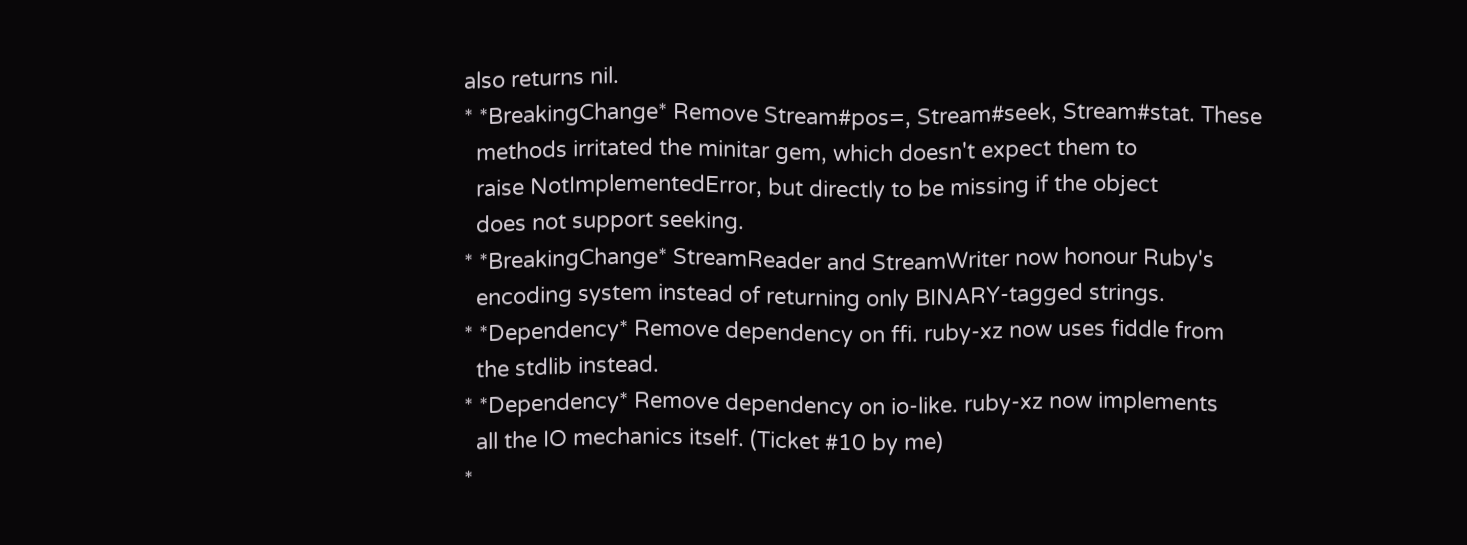also returns nil.
* *BreakingChange* Remove Stream#pos=, Stream#seek, Stream#stat. These
  methods irritated the minitar gem, which doesn't expect them to
  raise NotImplementedError, but directly to be missing if the object
  does not support seeking.
* *BreakingChange* StreamReader and StreamWriter now honour Ruby's
  encoding system instead of returning only BINARY-tagged strings.
* *Dependency* Remove dependency on ffi. ruby-xz now uses fiddle from
  the stdlib instead.
* *Dependency* Remove dependency on io-like. ruby-xz now implements
  all the IO mechanics itself. (Ticket #10 by me)
*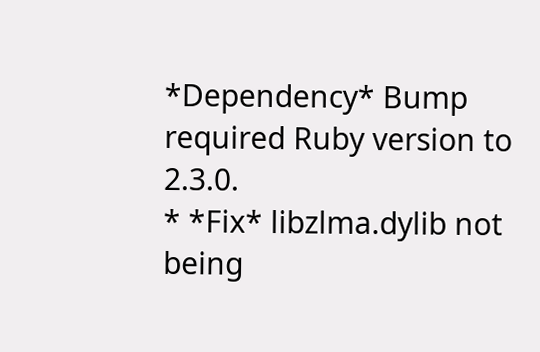*Dependency* Bump required Ruby version to 2.3.0.
* *Fix* libzlma.dylib not being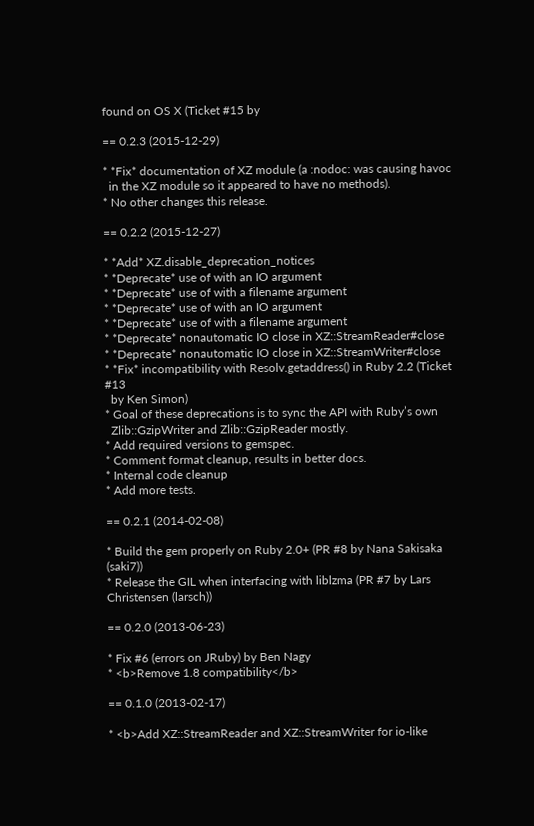found on OS X (Ticket #15 by

== 0.2.3 (2015-12-29)

* *Fix* documentation of XZ module (a :nodoc: was causing havoc
  in the XZ module so it appeared to have no methods).
* No other changes this release.

== 0.2.2 (2015-12-27)

* *Add* XZ.disable_deprecation_notices
* *Deprecate* use of with an IO argument
* *Deprecate* use of with a filename argument
* *Deprecate* use of with an IO argument
* *Deprecate* use of with a filename argument
* *Deprecate* nonautomatic IO close in XZ::StreamReader#close
* *Deprecate* nonautomatic IO close in XZ::StreamWriter#close
* *Fix* incompatibility with Resolv.getaddress() in Ruby 2.2 (Ticket #13
  by Ken Simon)
* Goal of these deprecations is to sync the API with Ruby’s own
  Zlib::GzipWriter and Zlib::GzipReader mostly.
* Add required versions to gemspec.
* Comment format cleanup, results in better docs.
* Internal code cleanup
* Add more tests.

== 0.2.1 (2014-02-08)

* Build the gem properly on Ruby 2.0+ (PR #8 by Nana Sakisaka (saki7))
* Release the GIL when interfacing with liblzma (PR #7 by Lars Christensen (larsch))

== 0.2.0 (2013-06-23)

* Fix #6 (errors on JRuby) by Ben Nagy
* <b>Remove 1.8 compatibility</b>

== 0.1.0 (2013-02-17)

* <b>Add XZ::StreamReader and XZ::StreamWriter for io-like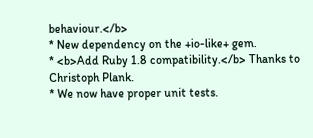behaviour.</b>
* New dependency on the +io-like+ gem.
* <b>Add Ruby 1.8 compatibility.</b> Thanks to Christoph Plank.
* We now have proper unit tests.